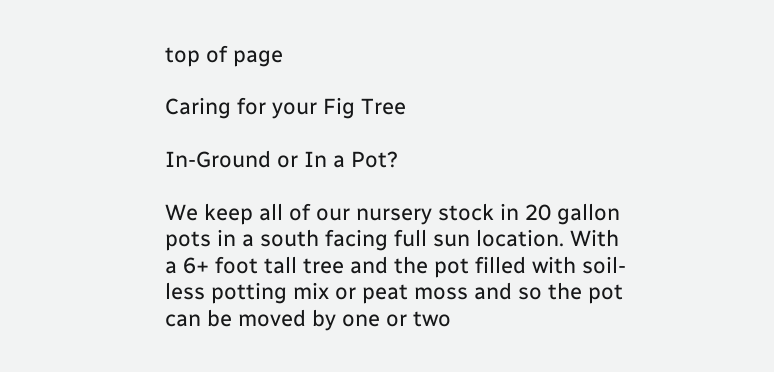top of page

Caring for your Fig Tree

In-Ground or In a Pot?

We keep all of our nursery stock in 20 gallon pots in a south facing full sun location. With a 6+ foot tall tree and the pot filled with soil-less potting mix or peat moss and so the pot can be moved by one or two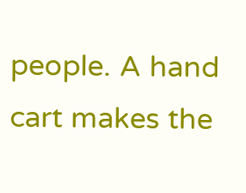people. A hand cart makes the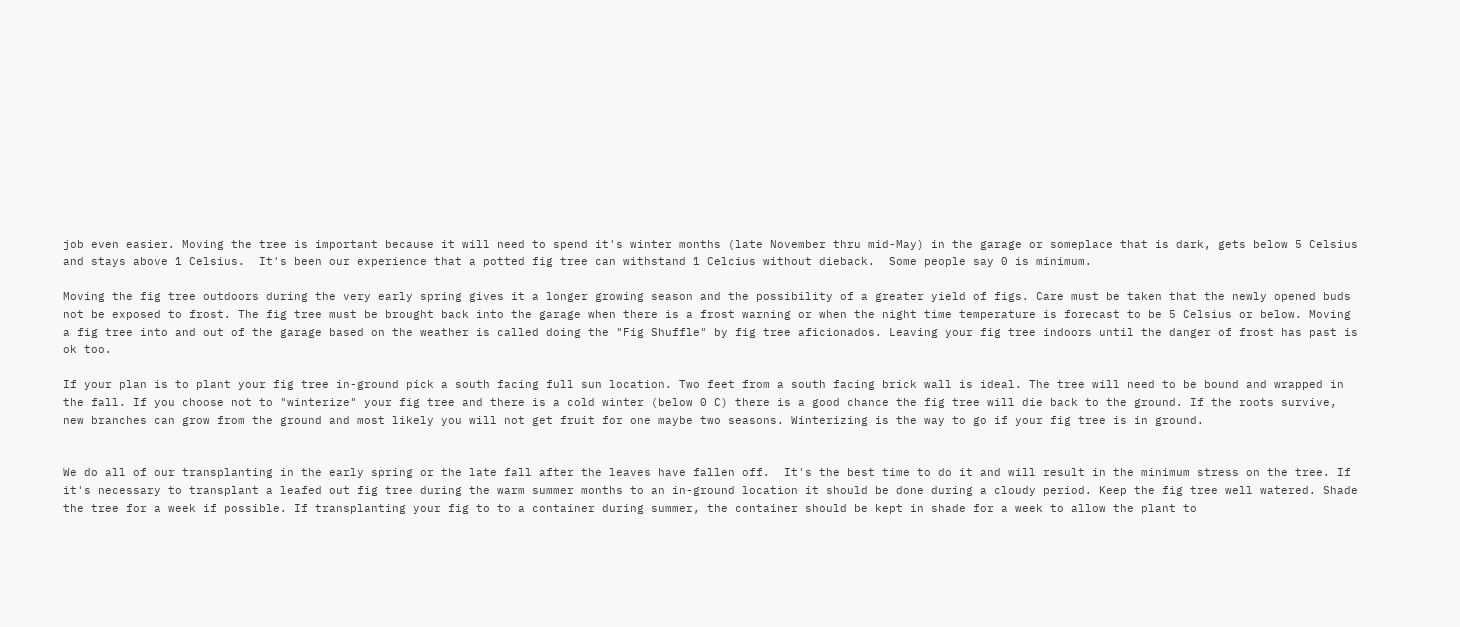job even easier. Moving the tree is important because it will need to spend it's winter months (late November thru mid-May) in the garage or someplace that is dark, gets below 5 Celsius and stays above 1 Celsius.  It's been our experience that a potted fig tree can withstand 1 Celcius without dieback.  Some people say 0 is minimum.

Moving the fig tree outdoors during the very early spring gives it a longer growing season and the possibility of a greater yield of figs. Care must be taken that the newly opened buds not be exposed to frost. The fig tree must be brought back into the garage when there is a frost warning or when the night time temperature is forecast to be 5 Celsius or below. Moving a fig tree into and out of the garage based on the weather is called doing the "Fig Shuffle" by fig tree aficionados. Leaving your fig tree indoors until the danger of frost has past is ok too.

If your plan is to plant your fig tree in-ground pick a south facing full sun location. Two feet from a south facing brick wall is ideal. The tree will need to be bound and wrapped in the fall. If you choose not to "winterize" your fig tree and there is a cold winter (below 0 C) there is a good chance the fig tree will die back to the ground. If the roots survive, new branches can grow from the ground and most likely you will not get fruit for one maybe two seasons. Winterizing is the way to go if your fig tree is in ground.


We do all of our transplanting in the early spring or the late fall after the leaves have fallen off.  It's the best time to do it and will result in the minimum stress on the tree. If it's necessary to transplant a leafed out fig tree during the warm summer months to an in-ground location it should be done during a cloudy period. Keep the fig tree well watered. Shade the tree for a week if possible. If transplanting your fig to to a container during summer, the container should be kept in shade for a week to allow the plant to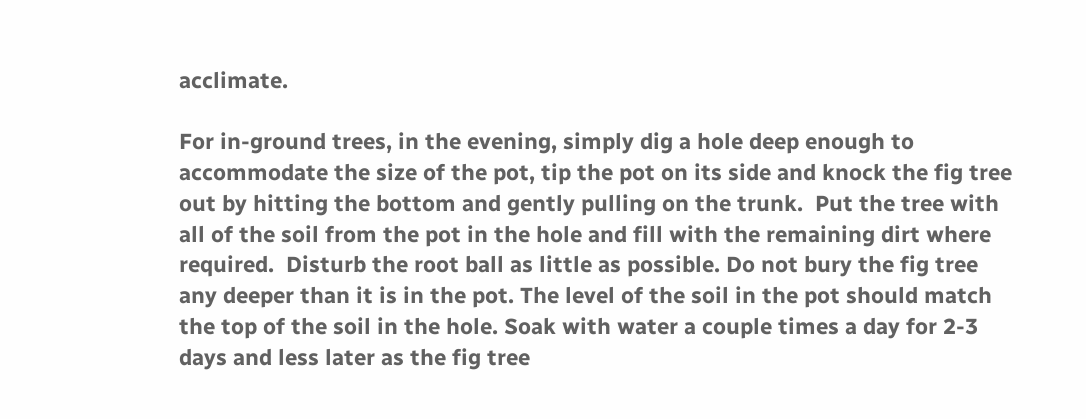acclimate.

For in-ground trees, in the evening, simply dig a hole deep enough to accommodate the size of the pot, tip the pot on its side and knock the fig tree out by hitting the bottom and gently pulling on the trunk.  Put the tree with all of the soil from the pot in the hole and fill with the remaining dirt where required.  Disturb the root ball as little as possible. Do not bury the fig tree any deeper than it is in the pot. The level of the soil in the pot should match the top of the soil in the hole. Soak with water a couple times a day for 2-3 days and less later as the fig tree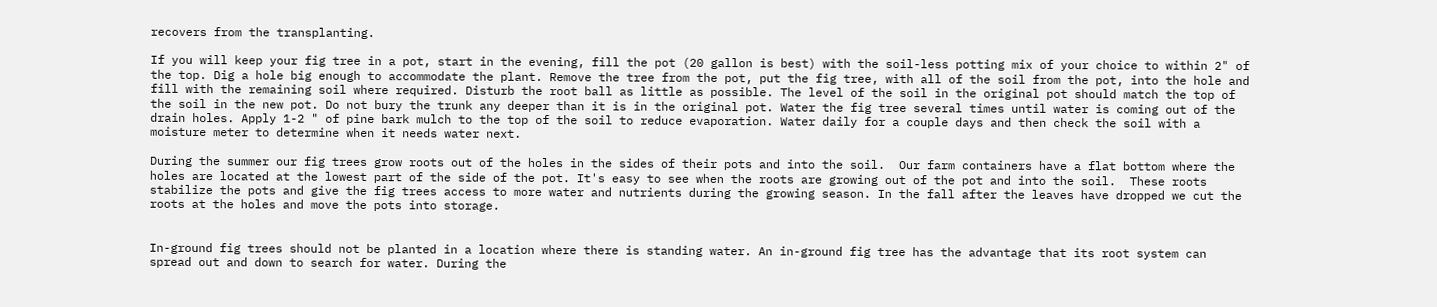recovers from the transplanting.

If you will keep your fig tree in a pot, start in the evening, fill the pot (20 gallon is best) with the soil-less potting mix of your choice to within 2" of the top. Dig a hole big enough to accommodate the plant. Remove the tree from the pot, put the fig tree, with all of the soil from the pot, into the hole and fill with the remaining soil where required. Disturb the root ball as little as possible. The level of the soil in the original pot should match the top of the soil in the new pot. Do not bury the trunk any deeper than it is in the original pot. Water the fig tree several times until water is coming out of the drain holes. Apply 1-2 " of pine bark mulch to the top of the soil to reduce evaporation. Water daily for a couple days and then check the soil with a moisture meter to determine when it needs water next.

During the summer our fig trees grow roots out of the holes in the sides of their pots and into the soil.  Our farm containers have a flat bottom where the holes are located at the lowest part of the side of the pot. It's easy to see when the roots are growing out of the pot and into the soil.  These roots stabilize the pots and give the fig trees access to more water and nutrients during the growing season. In the fall after the leaves have dropped we cut the roots at the holes and move the pots into storage.


In-ground fig trees should not be planted in a location where there is standing water. An in-ground fig tree has the advantage that its root system can spread out and down to search for water. During the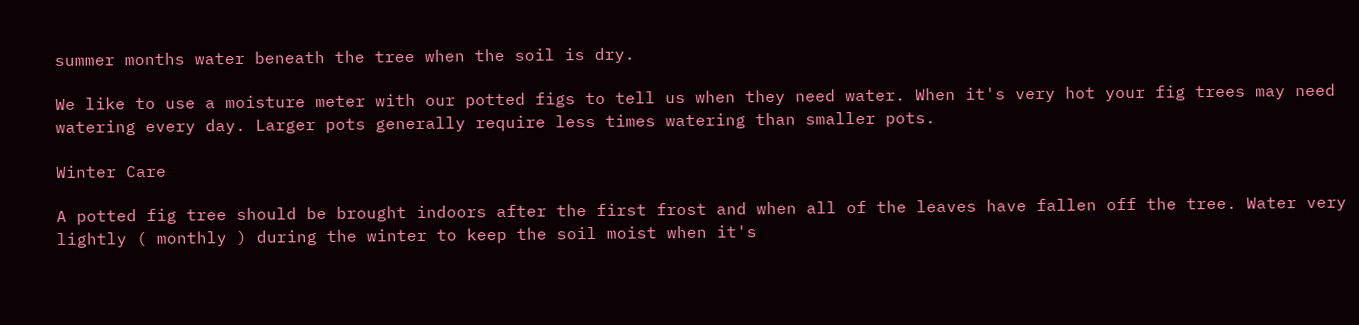summer months water beneath the tree when the soil is dry.

We like to use a moisture meter with our potted figs to tell us when they need water. When it's very hot your fig trees may need watering every day. Larger pots generally require less times watering than smaller pots.

Winter Care

A potted fig tree should be brought indoors after the first frost and when all of the leaves have fallen off the tree. Water very lightly ( monthly ) during the winter to keep the soil moist when it's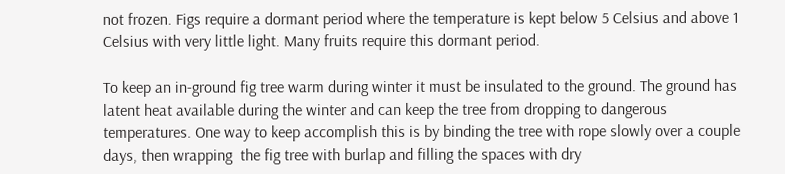not frozen. Figs require a dormant period where the temperature is kept below 5 Celsius and above 1 Celsius with very little light. Many fruits require this dormant period.

To keep an in-ground fig tree warm during winter it must be insulated to the ground. The ground has latent heat available during the winter and can keep the tree from dropping to dangerous temperatures. One way to keep accomplish this is by binding the tree with rope slowly over a couple days, then wrapping  the fig tree with burlap and filling the spaces with dry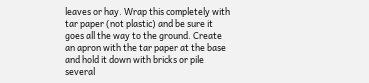leaves or hay. Wrap this completely with tar paper (not plastic) and be sure it goes all the way to the ground. Create an apron with the tar paper at the base and hold it down with bricks or pile several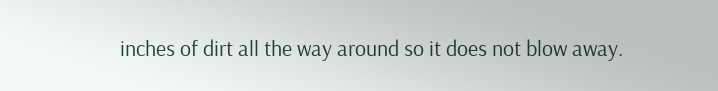inches of dirt all the way around so it does not blow away.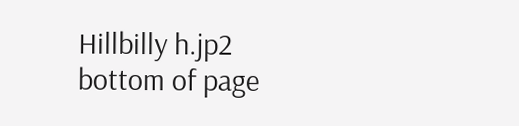Hillbilly h.jp2
bottom of page